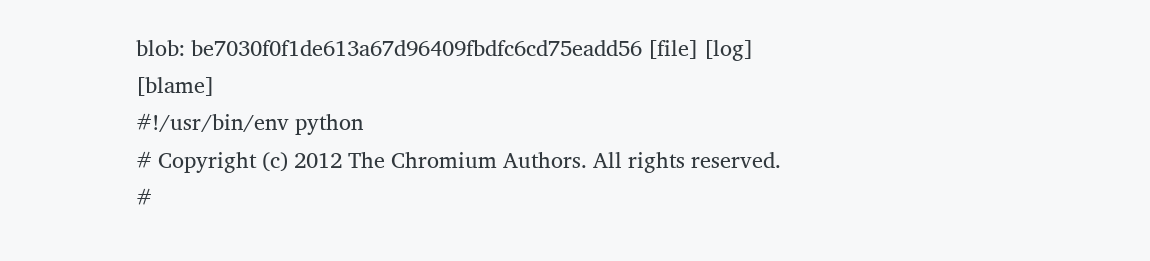blob: be7030f0f1de613a67d96409fbdfc6cd75eadd56 [file] [log] [blame]
#!/usr/bin/env python
# Copyright (c) 2012 The Chromium Authors. All rights reserved.
#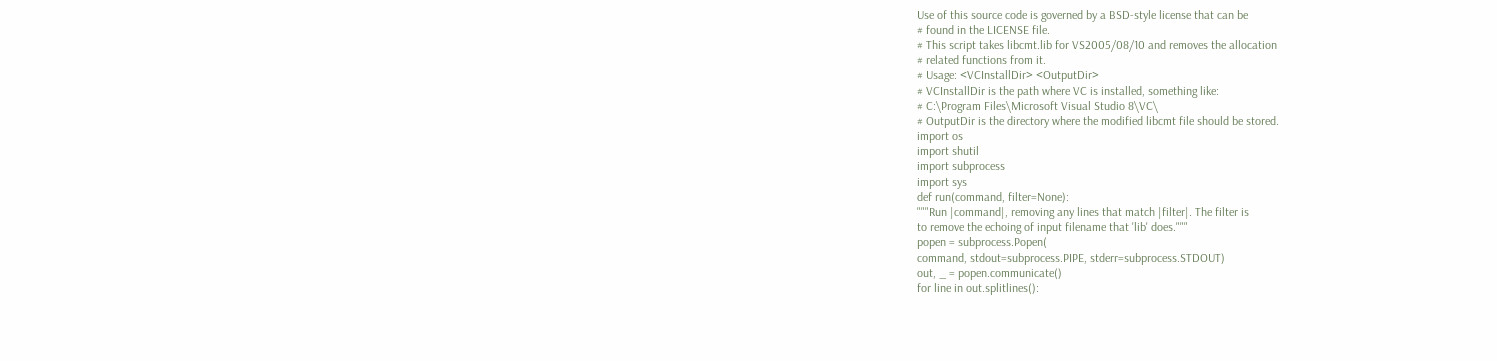Use of this source code is governed by a BSD-style license that can be
# found in the LICENSE file.
# This script takes libcmt.lib for VS2005/08/10 and removes the allocation
# related functions from it.
# Usage: <VCInstallDir> <OutputDir>
# VCInstallDir is the path where VC is installed, something like:
# C:\Program Files\Microsoft Visual Studio 8\VC\
# OutputDir is the directory where the modified libcmt file should be stored.
import os
import shutil
import subprocess
import sys
def run(command, filter=None):
"""Run |command|, removing any lines that match |filter|. The filter is
to remove the echoing of input filename that 'lib' does."""
popen = subprocess.Popen(
command, stdout=subprocess.PIPE, stderr=subprocess.STDOUT)
out, _ = popen.communicate()
for line in out.splitlines():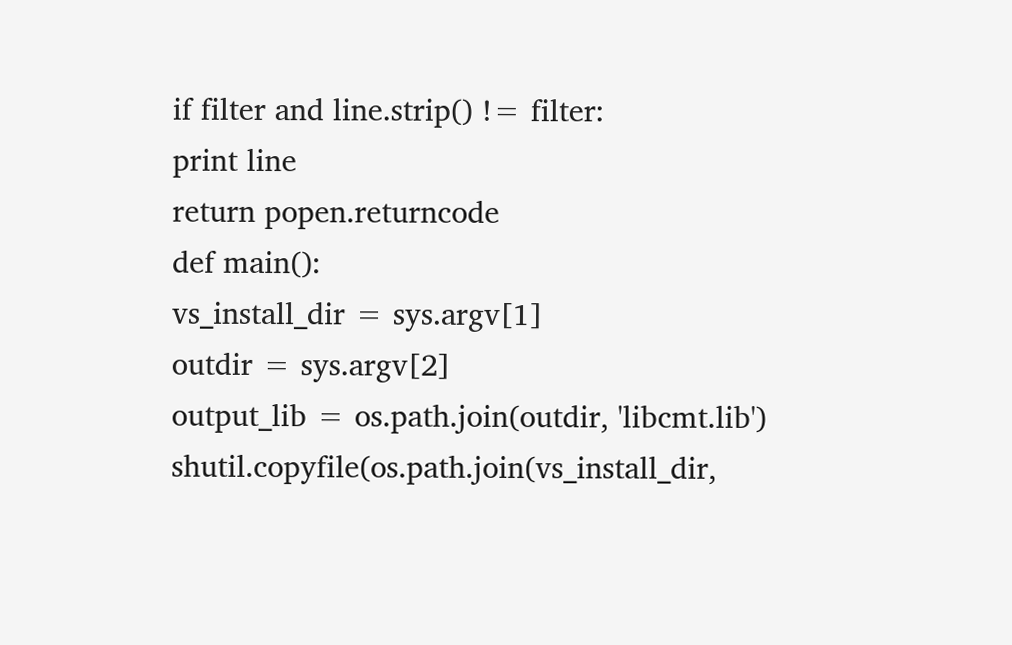if filter and line.strip() != filter:
print line
return popen.returncode
def main():
vs_install_dir = sys.argv[1]
outdir = sys.argv[2]
output_lib = os.path.join(outdir, 'libcmt.lib')
shutil.copyfile(os.path.join(vs_install_dir,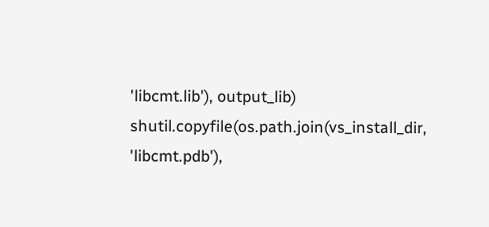'libcmt.lib'), output_lib)
shutil.copyfile(os.path.join(vs_install_dir, 'libcmt.pdb'),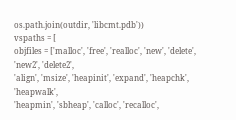os.path.join(outdir, 'libcmt.pdb'))
vspaths = [
objfiles = ['malloc', 'free', 'realloc', 'new', 'delete', 'new2', 'delete2',
'align', 'msize', 'heapinit', 'expand', 'heapchk', 'heapwalk',
'heapmin', 'sbheap', 'calloc', 'recalloc',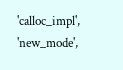'calloc_impl',
'new_mode',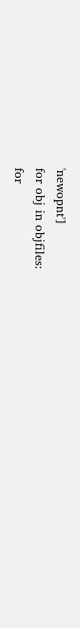'newopnt']
for obj in objfiles:
for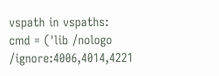vspath in vspaths:
cmd = ('lib /nologo /ignore:4006,4014,4221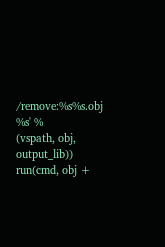/remove:%s%s.obj %s' %
(vspath, obj, output_lib))
run(cmd, obj +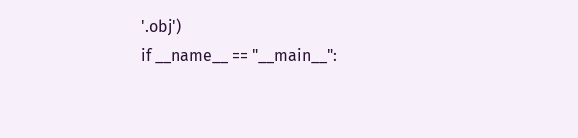'.obj')
if __name__ == "__main__":